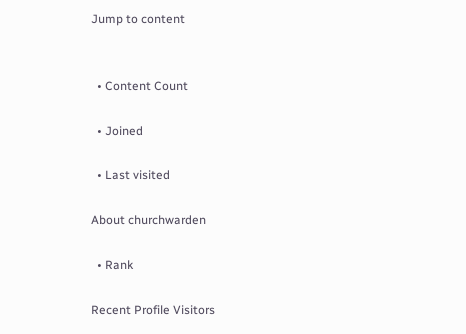Jump to content


  • Content Count

  • Joined

  • Last visited

About churchwarden

  • Rank

Recent Profile Visitors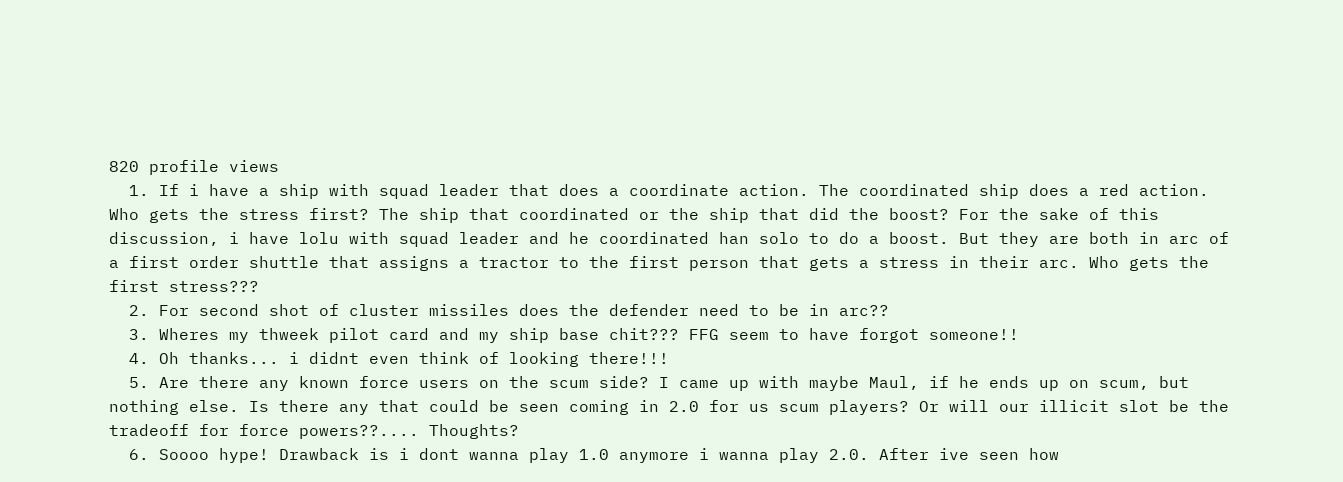820 profile views
  1. If i have a ship with squad leader that does a coordinate action. The coordinated ship does a red action. Who gets the stress first? The ship that coordinated or the ship that did the boost? For the sake of this discussion, i have lolu with squad leader and he coordinated han solo to do a boost. But they are both in arc of a first order shuttle that assigns a tractor to the first person that gets a stress in their arc. Who gets the first stress???
  2. For second shot of cluster missiles does the defender need to be in arc??
  3. Wheres my thweek pilot card and my ship base chit??? FFG seem to have forgot someone!!
  4. Oh thanks... i didnt even think of looking there!!!
  5. Are there any known force users on the scum side? I came up with maybe Maul, if he ends up on scum, but nothing else. Is there any that could be seen coming in 2.0 for us scum players? Or will our illicit slot be the tradeoff for force powers??.... Thoughts?
  6. Soooo hype! Drawback is i dont wanna play 1.0 anymore i wanna play 2.0. After ive seen how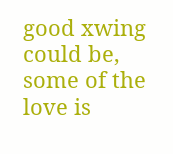good xwing could be, some of the love is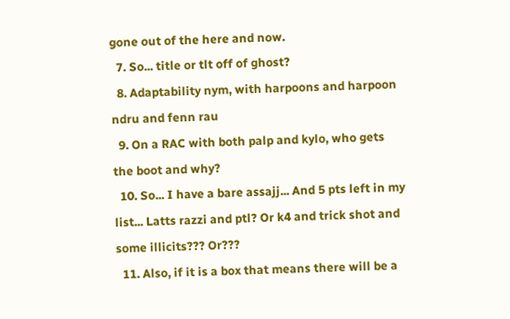gone out of the here and now.
  7. So... title or tlt off of ghost?
  8. Adaptability nym, with harpoons and harpoon ndru and fenn rau
  9. On a RAC with both palp and kylo, who gets the boot and why?
  10. So... I have a bare assajj... And 5 pts left in my list... Latts razzi and ptl? Or k4 and trick shot and some illicits??? Or???
  11. Also, if it is a box that means there will be a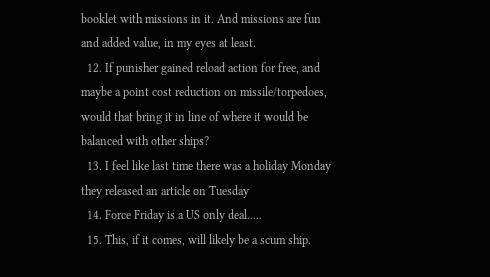booklet with missions in it. And missions are fun and added value, in my eyes at least.
  12. If punisher gained reload action for free, and maybe a point cost reduction on missile/torpedoes, would that bring it in line of where it would be balanced with other ships?
  13. I feel like last time there was a holiday Monday they released an article on Tuesday
  14. Force Friday is a US only deal.....
  15. This, if it comes, will likely be a scum ship.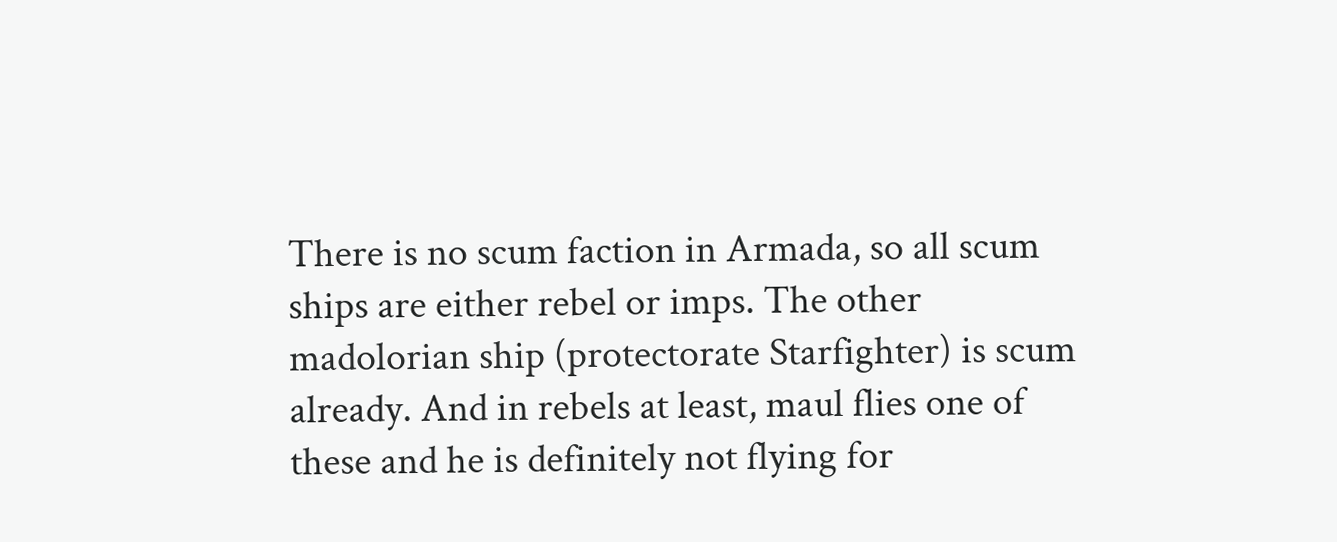There is no scum faction in Armada, so all scum ships are either rebel or imps. The other madolorian ship (protectorate Starfighter) is scum already. And in rebels at least, maul flies one of these and he is definitely not flying for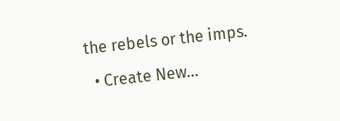the rebels or the imps.
  • Create New...